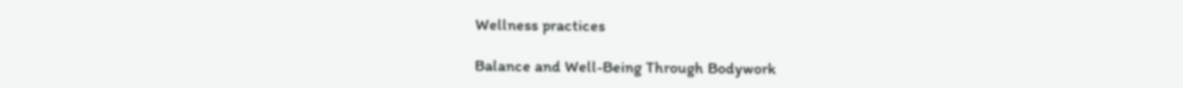Wellness practices

Balance and Well-Being Through Bodywork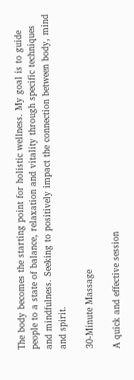The body becomes the starting point for holistic wellness. My goal is to guide people to a state of balance, relaxation and vitality through specific techniques and mindfulness. Seeking to positively impact the connection between body, mind and spirit.

30-Minute Massage

A quick and effective session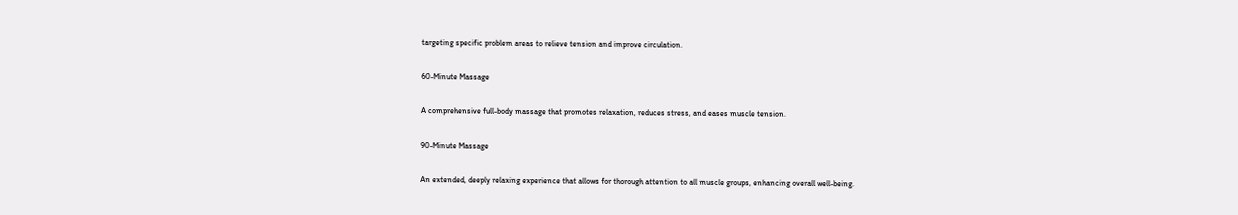targeting specific problem areas to relieve tension and improve circulation.

60-Minute Massage

A comprehensive full-body massage that promotes relaxation, reduces stress, and eases muscle tension.

90-Minute Massage

An extended, deeply relaxing experience that allows for thorough attention to all muscle groups, enhancing overall well-being.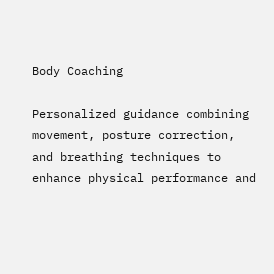Body Coaching

Personalized guidance combining movement, posture correction, and breathing techniques to enhance physical performance and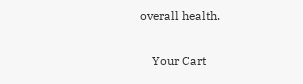overall health.

    Your Cart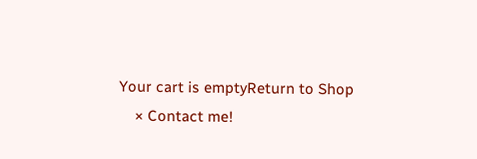Your cart is emptyReturn to Shop
    × Contact me!